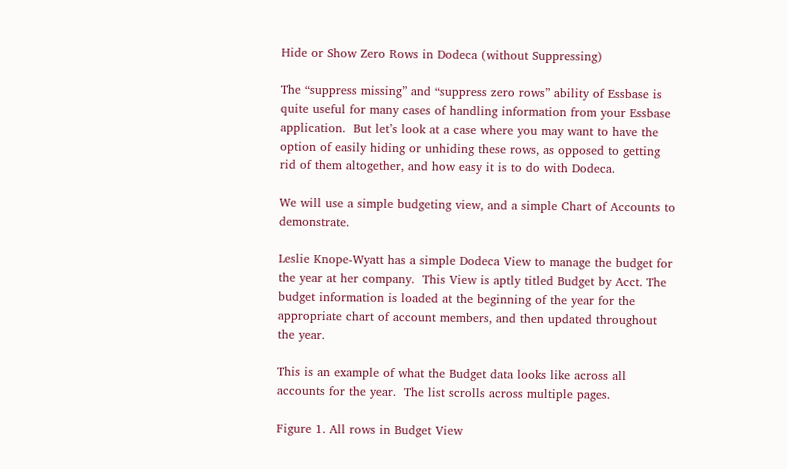Hide or Show Zero Rows in Dodeca (without Suppressing)

The “suppress missing” and “suppress zero rows” ability of Essbase is quite useful for many cases of handling information from your Essbase application.  But let’s look at a case where you may want to have the option of easily hiding or unhiding these rows, as opposed to getting rid of them altogether, and how easy it is to do with Dodeca.

We will use a simple budgeting view, and a simple Chart of Accounts to demonstrate.

Leslie Knope-Wyatt has a simple Dodeca View to manage the budget for the year at her company.  This View is aptly titled Budget by Acct. The budget information is loaded at the beginning of the year for the appropriate chart of account members, and then updated throughout the year.

This is an example of what the Budget data looks like across all accounts for the year.  The list scrolls across multiple pages.

Figure 1. All rows in Budget View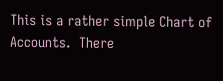This is a rather simple Chart of Accounts.  There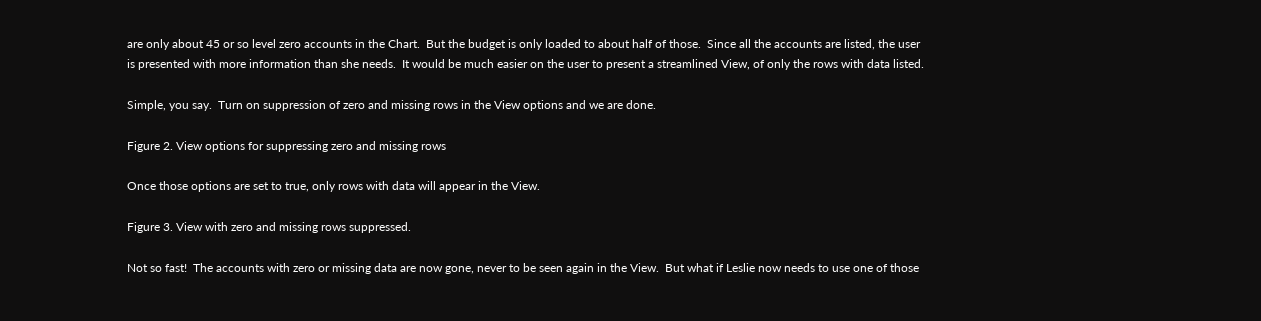are only about 45 or so level zero accounts in the Chart.  But the budget is only loaded to about half of those.  Since all the accounts are listed, the user is presented with more information than she needs.  It would be much easier on the user to present a streamlined View, of only the rows with data listed.

Simple, you say.  Turn on suppression of zero and missing rows in the View options and we are done.

Figure 2. View options for suppressing zero and missing rows

Once those options are set to true, only rows with data will appear in the View.

Figure 3. View with zero and missing rows suppressed.

Not so fast!  The accounts with zero or missing data are now gone, never to be seen again in the View.  But what if Leslie now needs to use one of those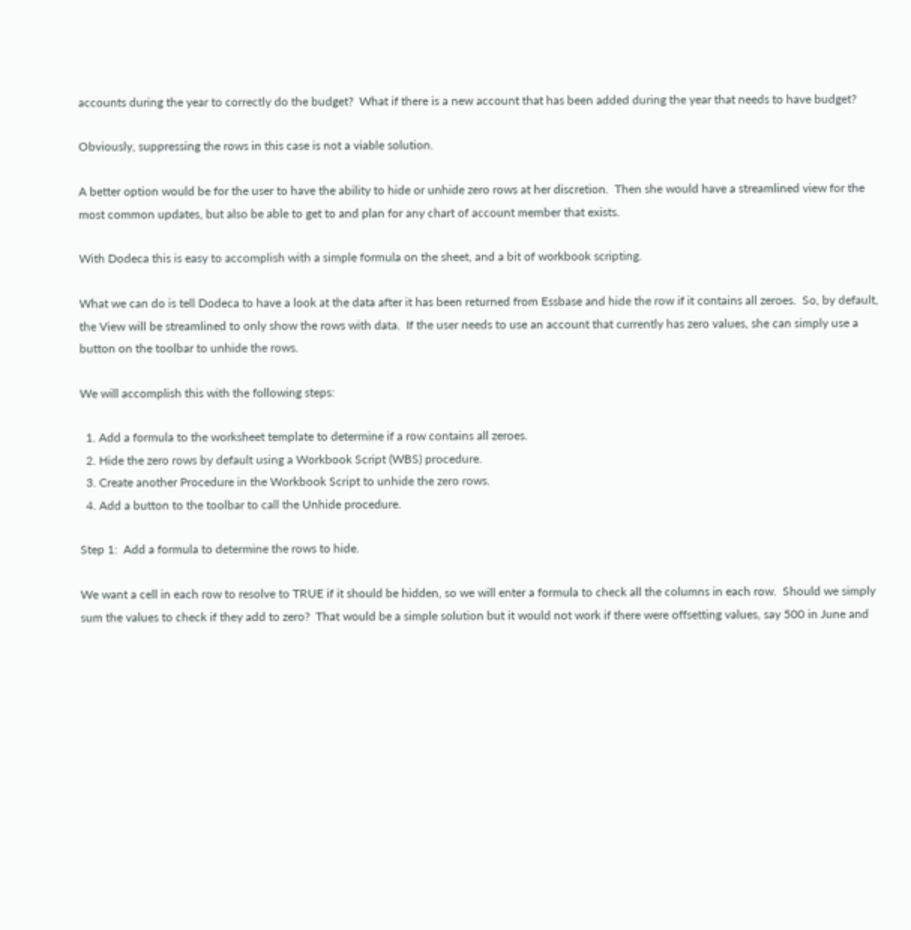accounts during the year to correctly do the budget?  What if there is a new account that has been added during the year that needs to have budget?

Obviously, suppressing the rows in this case is not a viable solution.

A better option would be for the user to have the ability to hide or unhide zero rows at her discretion.  Then she would have a streamlined view for the most common updates, but also be able to get to and plan for any chart of account member that exists.

With Dodeca this is easy to accomplish with a simple formula on the sheet, and a bit of workbook scripting.

What we can do is tell Dodeca to have a look at the data after it has been returned from Essbase and hide the row if it contains all zeroes.  So, by default, the View will be streamlined to only show the rows with data.  If the user needs to use an account that currently has zero values, she can simply use a button on the toolbar to unhide the rows.

We will accomplish this with the following steps:

  1. Add a formula to the worksheet template to determine if a row contains all zeroes.
  2. Hide the zero rows by default using a Workbook Script (WBS) procedure.
  3. Create another Procedure in the Workbook Script to unhide the zero rows.
  4. Add a button to the toolbar to call the Unhide procedure.

Step 1:  Add a formula to determine the rows to hide.

We want a cell in each row to resolve to TRUE if it should be hidden, so we will enter a formula to check all the columns in each row.  Should we simply sum the values to check if they add to zero?  That would be a simple solution but it would not work if there were offsetting values, say 500 in June and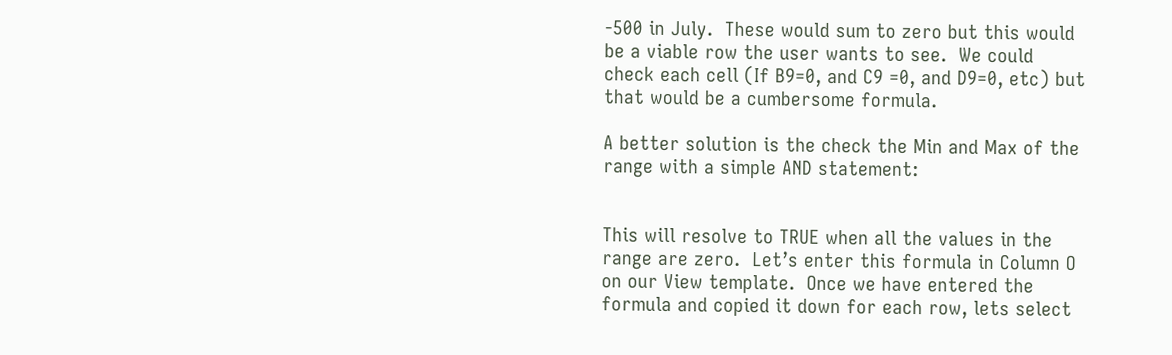-500 in July.  These would sum to zero but this would be a viable row the user wants to see.  We could check each cell (If B9=0, and C9 =0, and D9=0, etc) but that would be a cumbersome formula.

A better solution is the check the Min and Max of the range with a simple AND statement:


This will resolve to TRUE when all the values in the range are zero.  Let’s enter this formula in Column O on our View template.  Once we have entered the  formula and copied it down for each row, lets select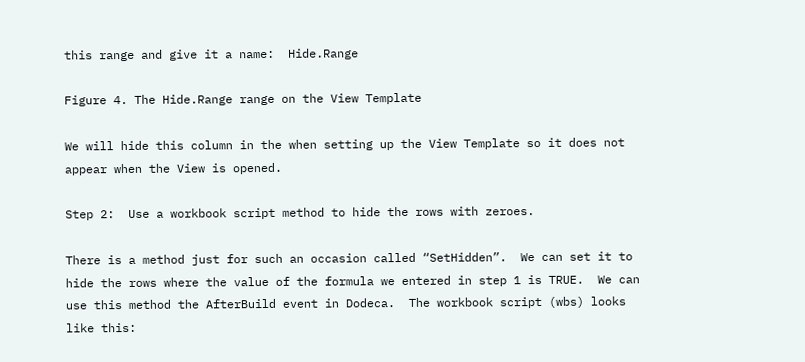this range and give it a name:  Hide.Range

Figure 4. The Hide.Range range on the View Template

We will hide this column in the when setting up the View Template so it does not appear when the View is opened.

Step 2:  Use a workbook script method to hide the rows with zeroes.

There is a method just for such an occasion called “SetHidden”.  We can set it to hide the rows where the value of the formula we entered in step 1 is TRUE.  We can use this method the AfterBuild event in Dodeca.  The workbook script (wbs) looks like this: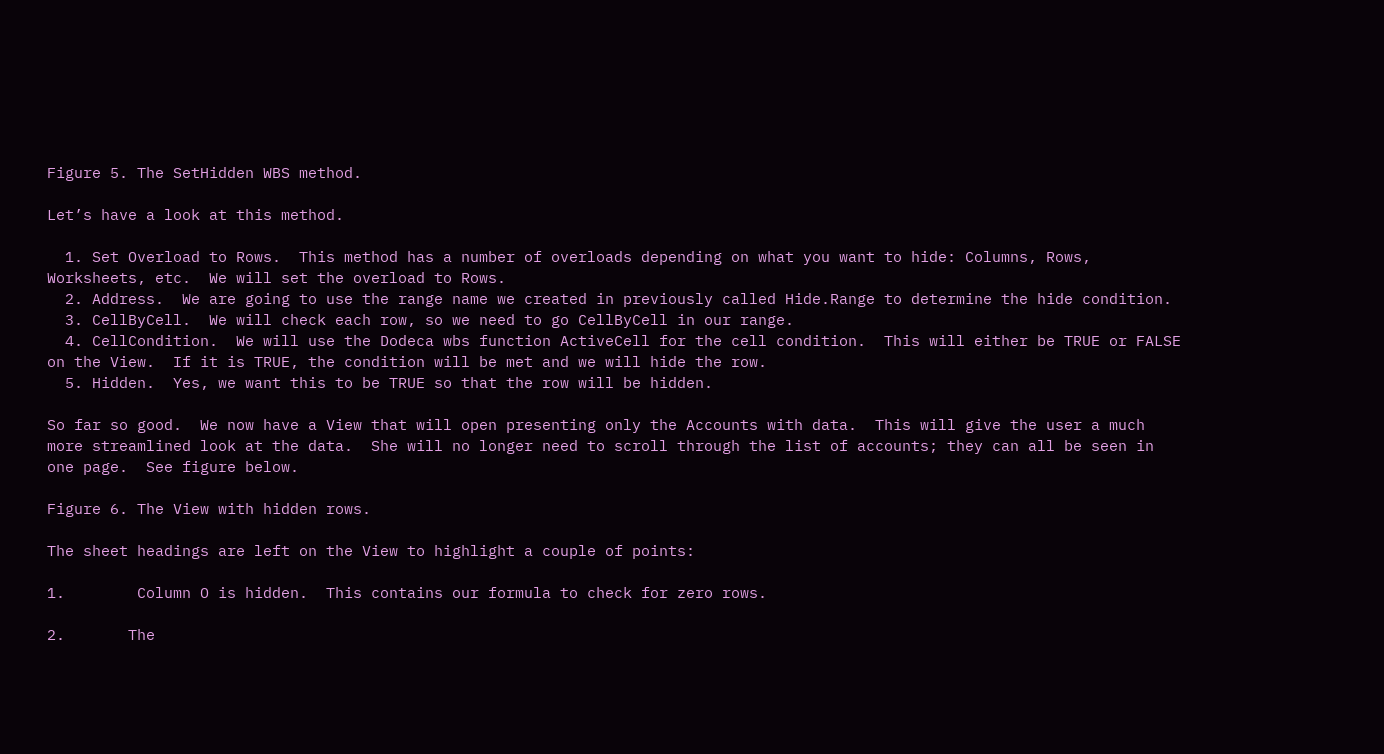Figure 5. The SetHidden WBS method.

Let’s have a look at this method.

  1. Set Overload to Rows.  This method has a number of overloads depending on what you want to hide: Columns, Rows, Worksheets, etc.  We will set the overload to Rows.
  2. Address.  We are going to use the range name we created in previously called Hide.Range to determine the hide condition.
  3. CellByCell.  We will check each row, so we need to go CellByCell in our range.
  4. CellCondition.  We will use the Dodeca wbs function ActiveCell for the cell condition.  This will either be TRUE or FALSE on the View.  If it is TRUE, the condition will be met and we will hide the row.
  5. Hidden.  Yes, we want this to be TRUE so that the row will be hidden.

So far so good.  We now have a View that will open presenting only the Accounts with data.  This will give the user a much more streamlined look at the data.  She will no longer need to scroll through the list of accounts; they can all be seen in one page.  See figure below.

Figure 6. The View with hidden rows.

The sheet headings are left on the View to highlight a couple of points:

1.        Column O is hidden.  This contains our formula to check for zero rows.

2.       The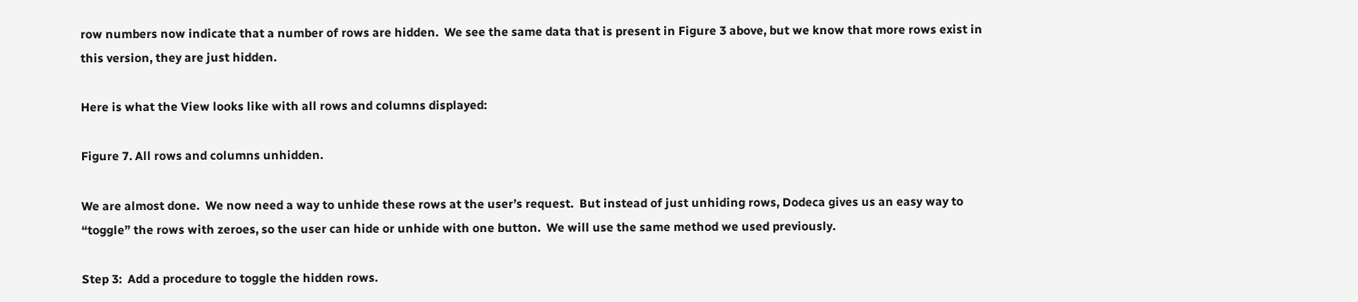row numbers now indicate that a number of rows are hidden.  We see the same data that is present in Figure 3 above, but we know that more rows exist in this version, they are just hidden.

Here is what the View looks like with all rows and columns displayed:

Figure 7. All rows and columns unhidden.

We are almost done.  We now need a way to unhide these rows at the user’s request.  But instead of just unhiding rows, Dodeca gives us an easy way to “toggle” the rows with zeroes, so the user can hide or unhide with one button.  We will use the same method we used previously.

Step 3:  Add a procedure to toggle the hidden rows.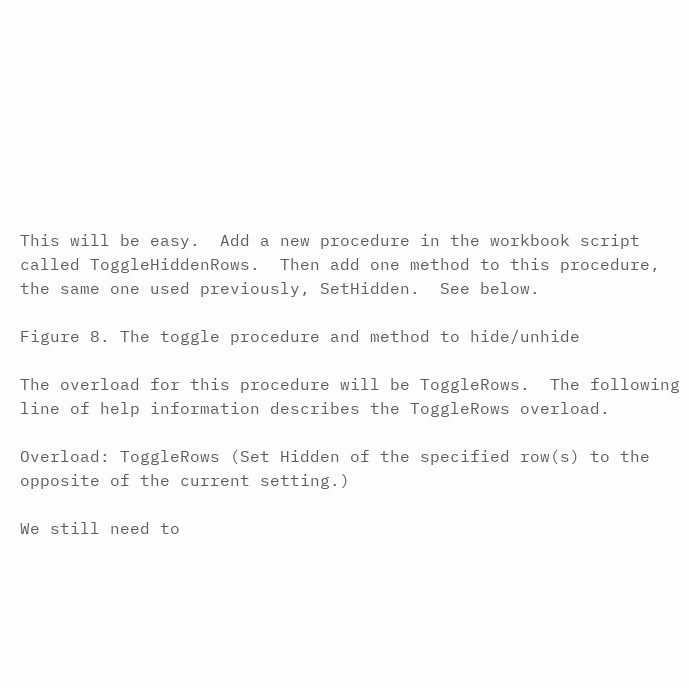This will be easy.  Add a new procedure in the workbook script called ToggleHiddenRows.  Then add one method to this procedure, the same one used previously, SetHidden.  See below.

Figure 8. The toggle procedure and method to hide/unhide

The overload for this procedure will be ToggleRows.  The following line of help information describes the ToggleRows overload.

Overload: ToggleRows (Set Hidden of the specified row(s) to the opposite of the current setting.)

We still need to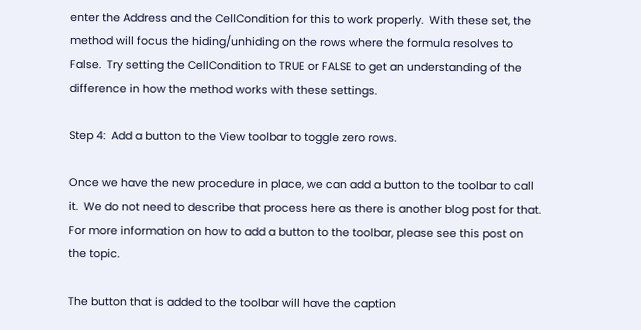enter the Address and the CellCondition for this to work properly.  With these set, the method will focus the hiding/unhiding on the rows where the formula resolves to False.  Try setting the CellCondition to TRUE or FALSE to get an understanding of the difference in how the method works with these settings.

Step 4:  Add a button to the View toolbar to toggle zero rows.

Once we have the new procedure in place, we can add a button to the toolbar to call it.  We do not need to describe that process here as there is another blog post for that.  For more information on how to add a button to the toolbar, please see this post on the topic.

The button that is added to the toolbar will have the caption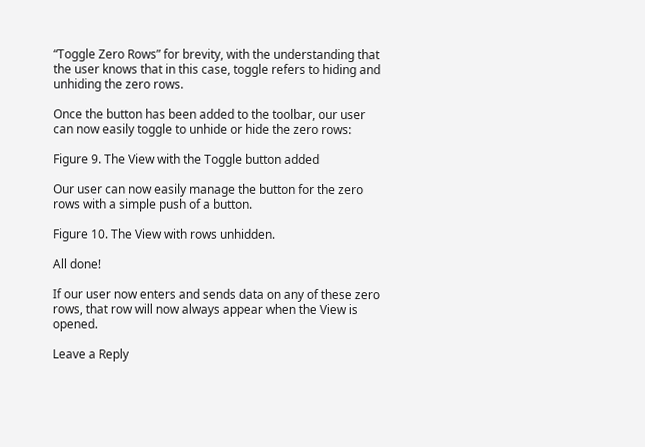“Toggle Zero Rows” for brevity, with the understanding that the user knows that in this case, toggle refers to hiding and unhiding the zero rows.

Once the button has been added to the toolbar, our user can now easily toggle to unhide or hide the zero rows:

Figure 9. The View with the Toggle button added

Our user can now easily manage the button for the zero rows with a simple push of a button.

Figure 10. The View with rows unhidden.

All done!

If our user now enters and sends data on any of these zero rows, that row will now always appear when the View is opened.

Leave a Reply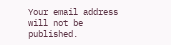Your email address will not be published.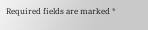Required fields are marked *